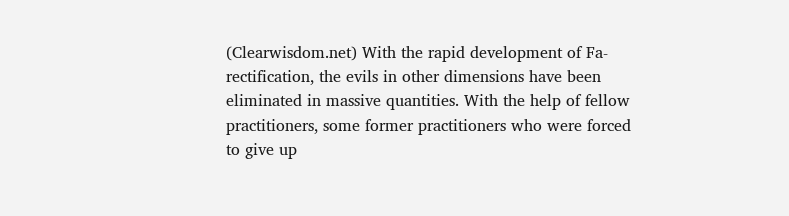(Clearwisdom.net) With the rapid development of Fa-rectification, the evils in other dimensions have been eliminated in massive quantities. With the help of fellow practitioners, some former practitioners who were forced to give up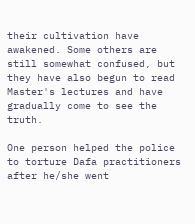their cultivation have awakened. Some others are still somewhat confused, but they have also begun to read Master's lectures and have gradually come to see the truth.

One person helped the police to torture Dafa practitioners after he/she went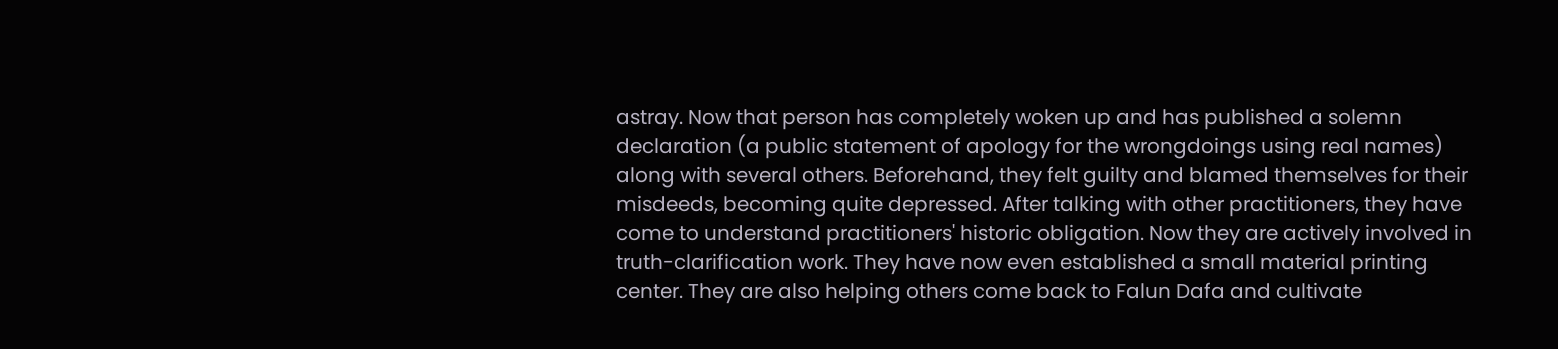astray. Now that person has completely woken up and has published a solemn declaration (a public statement of apology for the wrongdoings using real names) along with several others. Beforehand, they felt guilty and blamed themselves for their misdeeds, becoming quite depressed. After talking with other practitioners, they have come to understand practitioners' historic obligation. Now they are actively involved in truth-clarification work. They have now even established a small material printing center. They are also helping others come back to Falun Dafa and cultivate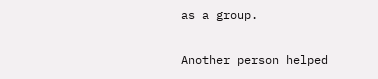as a group.

Another person helped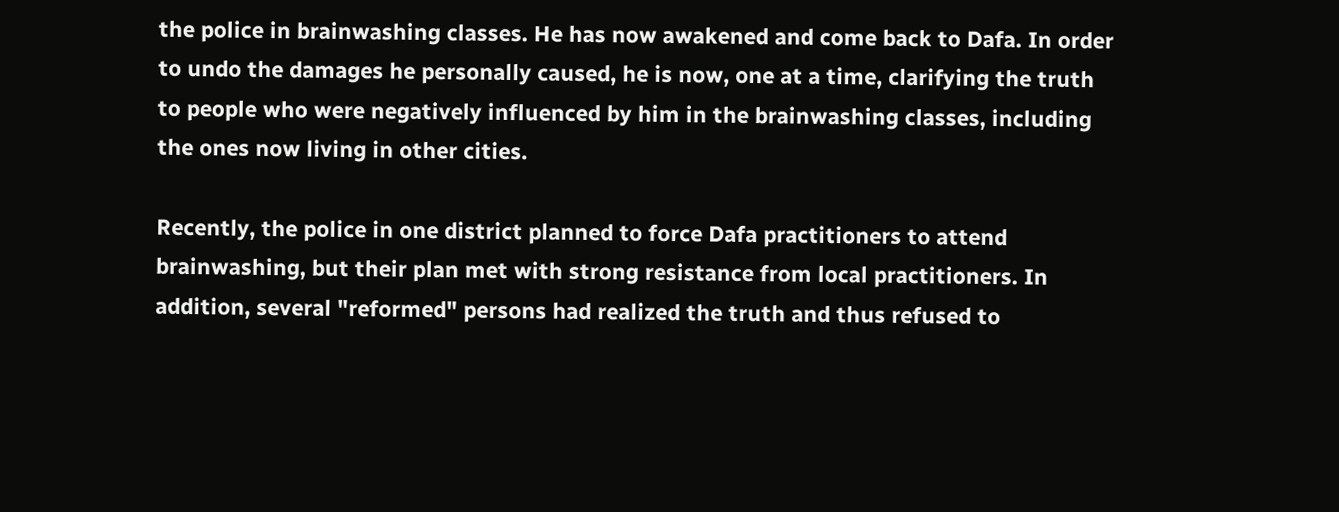the police in brainwashing classes. He has now awakened and come back to Dafa. In order to undo the damages he personally caused, he is now, one at a time, clarifying the truth to people who were negatively influenced by him in the brainwashing classes, including the ones now living in other cities.

Recently, the police in one district planned to force Dafa practitioners to attend brainwashing, but their plan met with strong resistance from local practitioners. In addition, several "reformed" persons had realized the truth and thus refused to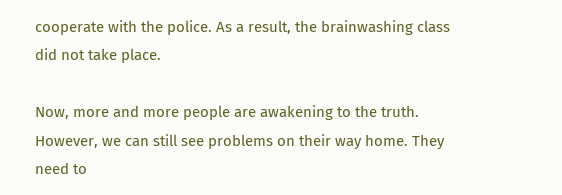cooperate with the police. As a result, the brainwashing class did not take place.

Now, more and more people are awakening to the truth. However, we can still see problems on their way home. They need to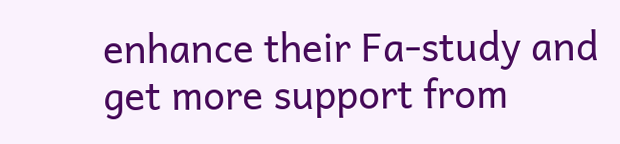enhance their Fa-study and get more support from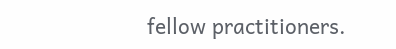fellow practitioners.